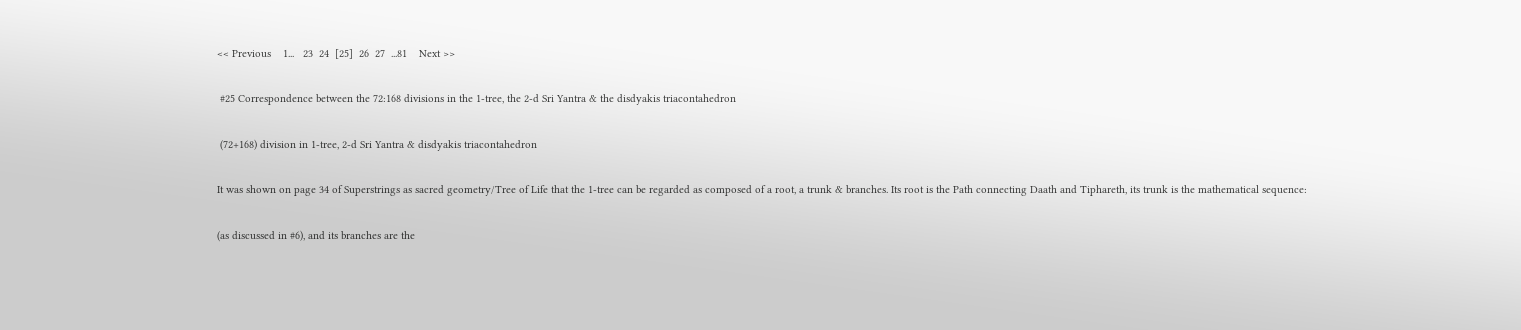<< Previous    1...   23  24  [25]  26  27  ...81    Next >>

 #25 Correspondence between the 72:168 divisions in the 1-tree, the 2-d Sri Yantra & the disdyakis triacontahedron

 (72+168) division in 1-tree, 2-d Sri Yantra & disdyakis triacontahedron

It was shown on page 34 of Superstrings as sacred geometry/Tree of Life that the 1-tree can be regarded as composed of a root, a trunk & branches. Its root is the Path connecting Daath and Tiphareth, its trunk is the mathematical sequence:

(as discussed in #6), and its branches are the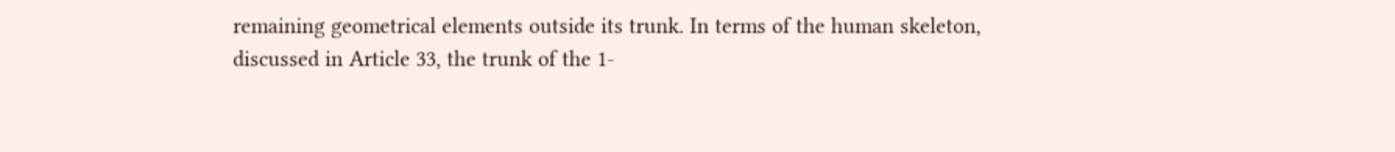remaining geometrical elements outside its trunk. In terms of the human skeleton, discussed in Article 33, the trunk of the 1-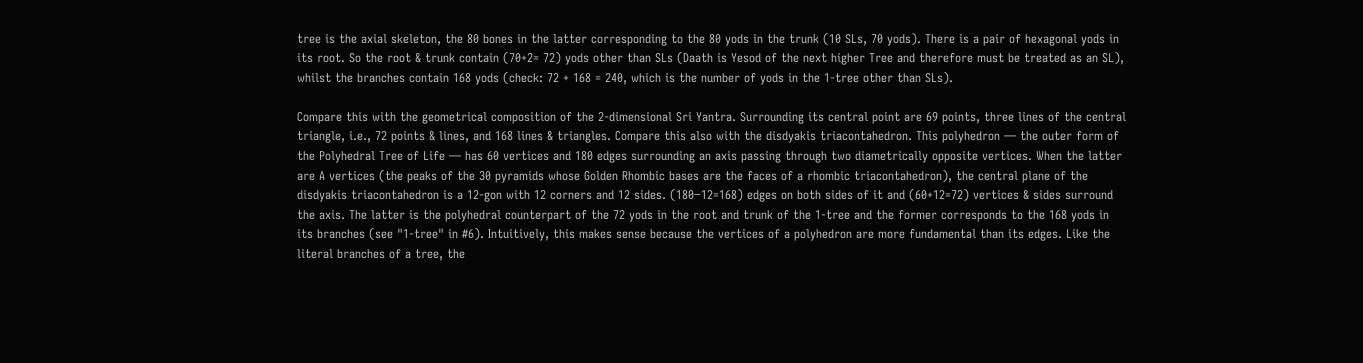tree is the axial skeleton, the 80 bones in the latter corresponding to the 80 yods in the trunk (10 SLs, 70 yods). There is a pair of hexagonal yods in its root. So the root & trunk contain (70+2= 72) yods other than SLs (Daath is Yesod of the next higher Tree and therefore must be treated as an SL), whilst the branches contain 168 yods (check: 72 + 168 = 240, which is the number of yods in the 1-tree other than SLs).

Compare this with the geometrical composition of the 2-dimensional Sri Yantra. Surrounding its central point are 69 points, three lines of the central triangle, i.e., 72 points & lines, and 168 lines & triangles. Compare this also with the disdyakis triacontahedron. This polyhedron — the outer form of the Polyhedral Tree of Life — has 60 vertices and 180 edges surrounding an axis passing through two diametrically opposite vertices. When the latter are A vertices (the peaks of the 30 pyramids whose Golden Rhombic bases are the faces of a rhombic triacontahedron), the central plane of the disdyakis triacontahedron is a 12-gon with 12 corners and 12 sides. (180−12=168) edges on both sides of it and (60+12=72) vertices & sides surround the axis. The latter is the polyhedral counterpart of the 72 yods in the root and trunk of the 1-tree and the former corresponds to the 168 yods in its branches (see "1-tree" in #6). Intuitively, this makes sense because the vertices of a polyhedron are more fundamental than its edges. Like the literal branches of a tree, the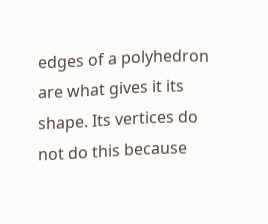edges of a polyhedron are what gives it its shape. Its vertices do not do this because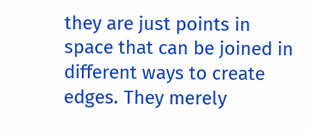they are just points in space that can be joined in different ways to create edges. They merely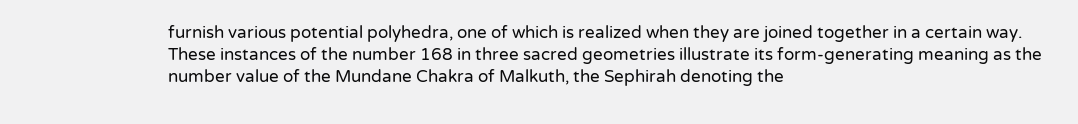furnish various potential polyhedra, one of which is realized when they are joined together in a certain way. These instances of the number 168 in three sacred geometries illustrate its form-generating meaning as the number value of the Mundane Chakra of Malkuth, the Sephirah denoting the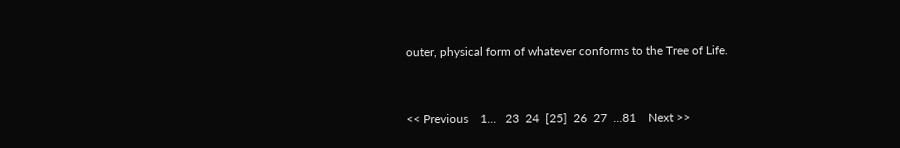outer, physical form of whatever conforms to the Tree of Life.



<< Previous    1...   23  24  [25]  26  27  ...81    Next >>